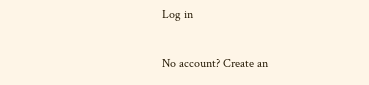Log in

No account? Create an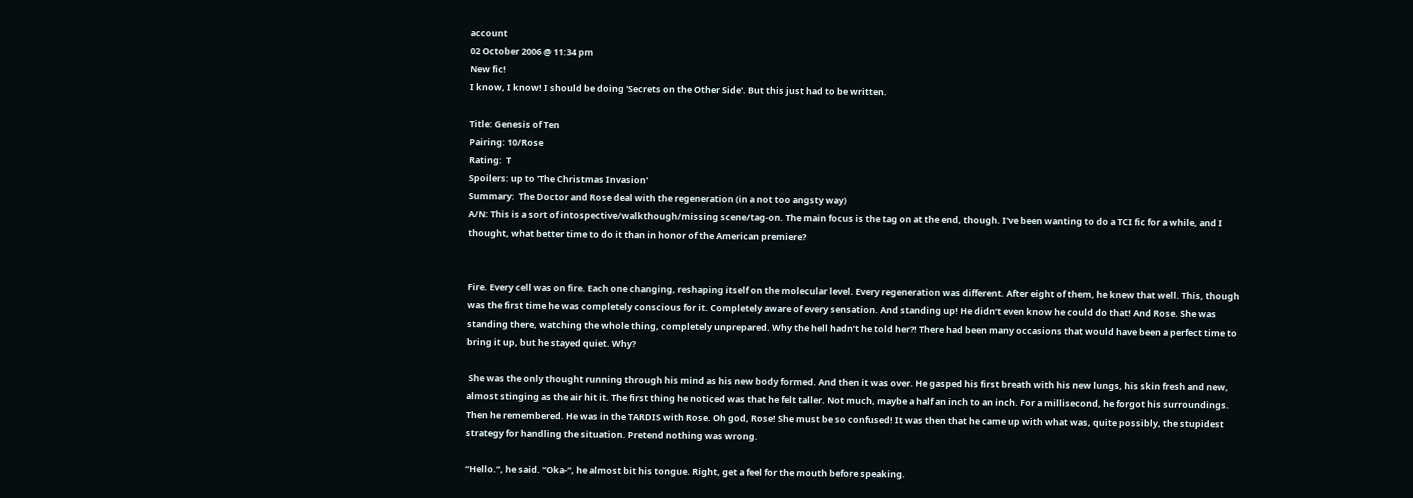account
02 October 2006 @ 11:34 pm
New fic!
I know, I know! I should be doing 'Secrets on the Other Side'. But this just had to be written.

Title: Genesis of Ten
Pairing: 10/Rose
Rating:  T
Spoilers: up to 'The Christmas Invasion'
Summary:  The Doctor and Rose deal with the regeneration (in a not too angsty way)
A/N: This is a sort of intospective/walkthough/missing scene/tag-on. The main focus is the tag on at the end, though. I've been wanting to do a TCI fic for a while, and I thought, what better time to do it than in honor of the American premiere?


Fire. Every cell was on fire. Each one changing, reshaping itself on the molecular level. Every regeneration was different. After eight of them, he knew that well. This, though was the first time he was completely conscious for it. Completely aware of every sensation. And standing up! He didn’t even know he could do that! And Rose. She was standing there, watching the whole thing, completely unprepared. Why the hell hadn’t he told her?! There had been many occasions that would have been a perfect time to bring it up, but he stayed quiet. Why?

 She was the only thought running through his mind as his new body formed. And then it was over. He gasped his first breath with his new lungs, his skin fresh and new, almost stinging as the air hit it. The first thing he noticed was that he felt taller. Not much, maybe a half an inch to an inch. For a millisecond, he forgot his surroundings. Then he remembered. He was in the TARDIS with Rose. Oh god, Rose! She must be so confused! It was then that he came up with what was, quite possibly, the stupidest strategy for handling the situation. Pretend nothing was wrong.

“Hello.”, he said. “Oka-“, he almost bit his tongue. Right, get a feel for the mouth before speaking.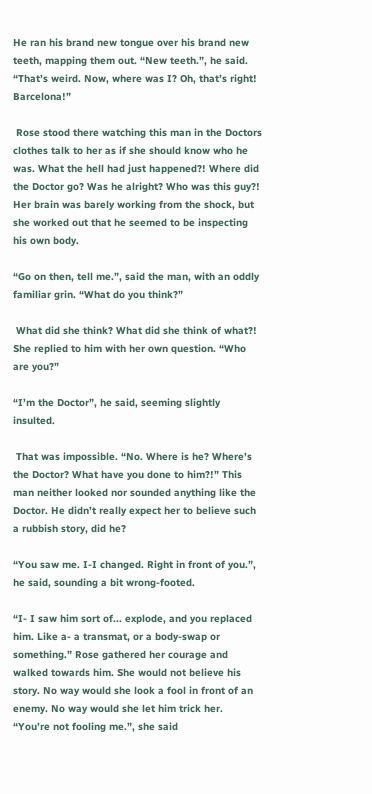He ran his brand new tongue over his brand new teeth, mapping them out. “New teeth.”, he said. “That’s weird. Now, where was I? Oh, that’s right! Barcelona!”

 Rose stood there watching this man in the Doctors clothes talk to her as if she should know who he was. What the hell had just happened?! Where did the Doctor go? Was he alright? Who was this guy?! Her brain was barely working from the shock, but she worked out that he seemed to be inspecting his own body.

“Go on then, tell me.”, said the man, with an oddly familiar grin. “What do you think?”

 What did she think? What did she think of what?! She replied to him with her own question. “Who are you?”

“I’m the Doctor”, he said, seeming slightly insulted.

 That was impossible. “No. Where is he? Where’s the Doctor? What have you done to him?!” This man neither looked nor sounded anything like the Doctor. He didn’t really expect her to believe such a rubbish story, did he?

“You saw me. I-I changed. Right in front of you.”, he said, sounding a bit wrong-footed.

“I- I saw him sort of... explode, and you replaced him. Like a- a transmat, or a body-swap or something.” Rose gathered her courage and walked towards him. She would not believe his story. No way would she look a fool in front of an enemy. No way would she let him trick her. “You’re not fooling me.”, she said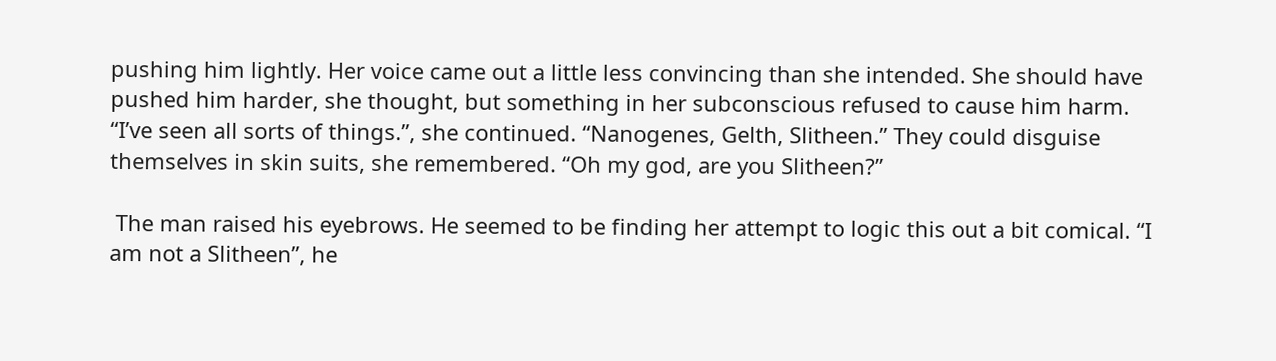pushing him lightly. Her voice came out a little less convincing than she intended. She should have pushed him harder, she thought, but something in her subconscious refused to cause him harm. “I’ve seen all sorts of things.”, she continued. “Nanogenes, Gelth, Slitheen.” They could disguise themselves in skin suits, she remembered. “Oh my god, are you Slitheen?”

 The man raised his eyebrows. He seemed to be finding her attempt to logic this out a bit comical. “I am not a Slitheen”, he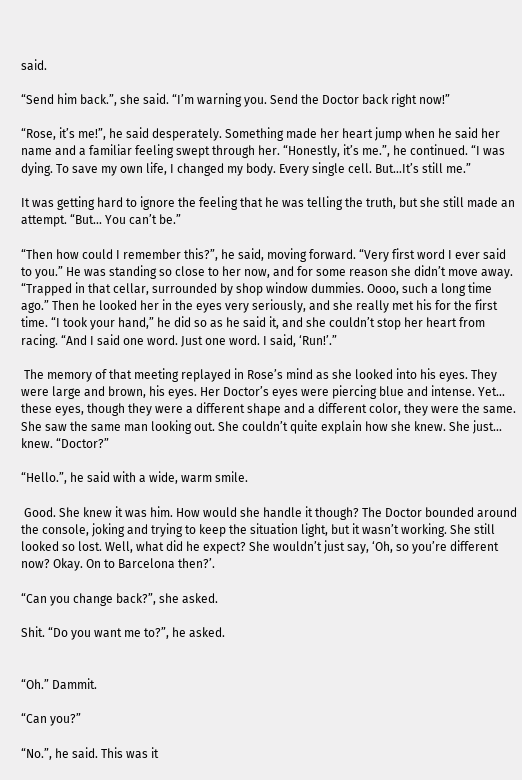said.

“Send him back.”, she said. “I’m warning you. Send the Doctor back right now!”

“Rose, it’s me!”, he said desperately. Something made her heart jump when he said her name and a familiar feeling swept through her. “Honestly, it’s me.”, he continued. “I was dying. To save my own life, I changed my body. Every single cell. But...It’s still me.”

It was getting hard to ignore the feeling that he was telling the truth, but she still made an attempt. “But... You can’t be.”

“Then how could I remember this?”, he said, moving forward. “Very first word I ever said to you.” He was standing so close to her now, and for some reason she didn’t move away. “Trapped in that cellar, surrounded by shop window dummies. Oooo, such a long time ago.” Then he looked her in the eyes very seriously, and she really met his for the first time. “I took your hand,” he did so as he said it, and she couldn’t stop her heart from racing. “And I said one word. Just one word. I said, ‘Run!’.”

 The memory of that meeting replayed in Rose’s mind as she looked into his eyes. They were large and brown, his eyes. Her Doctor’s eyes were piercing blue and intense. Yet... these eyes, though they were a different shape and a different color, they were the same. She saw the same man looking out. She couldn’t quite explain how she knew. She just... knew. “Doctor?”

“Hello.”, he said with a wide, warm smile.

 Good. She knew it was him. How would she handle it though? The Doctor bounded around the console, joking and trying to keep the situation light, but it wasn’t working. She still looked so lost. Well, what did he expect? She wouldn’t just say, ‘Oh, so you’re different now? Okay. On to Barcelona then?’.

“Can you change back?”, she asked.

Shit. “Do you want me to?”, he asked.


“Oh.” Dammit.

“Can you?”

“No.”, he said. This was it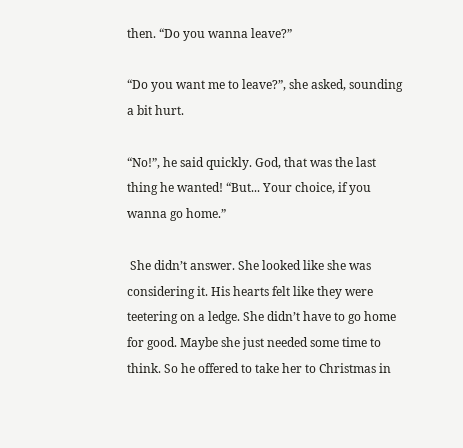then. “Do you wanna leave?”

“Do you want me to leave?”, she asked, sounding a bit hurt.

“No!”, he said quickly. God, that was the last thing he wanted! “But... Your choice, if you wanna go home.”

 She didn’t answer. She looked like she was considering it. His hearts felt like they were teetering on a ledge. She didn’t have to go home for good. Maybe she just needed some time to think. So he offered to take her to Christmas in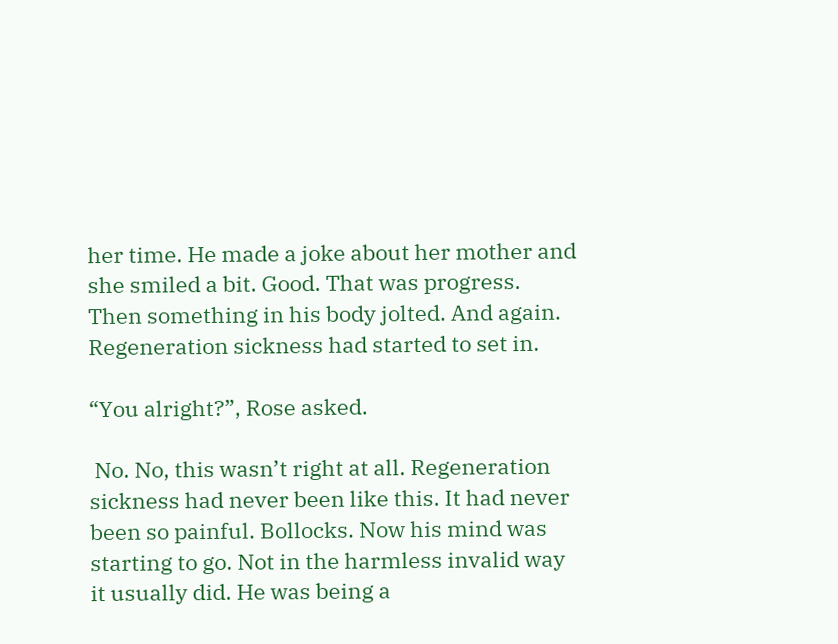her time. He made a joke about her mother and she smiled a bit. Good. That was progress. Then something in his body jolted. And again. Regeneration sickness had started to set in.

“You alright?”, Rose asked.

 No. No, this wasn’t right at all. Regeneration sickness had never been like this. It had never been so painful. Bollocks. Now his mind was starting to go. Not in the harmless invalid way it usually did. He was being a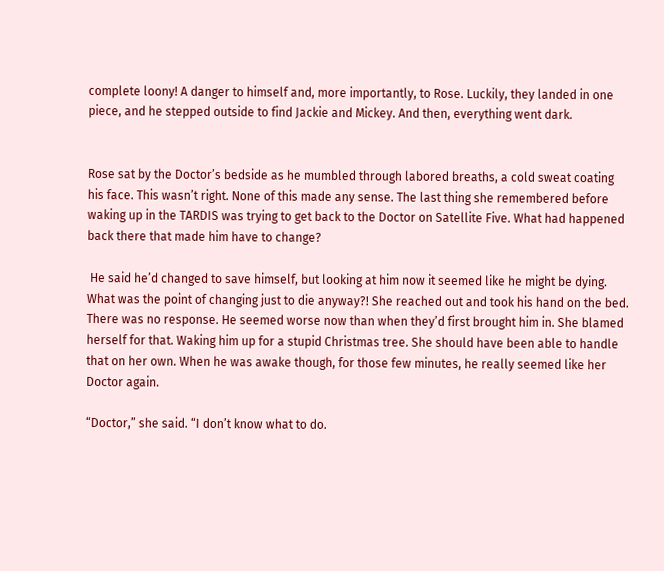complete loony! A danger to himself and, more importantly, to Rose. Luckily, they landed in one piece, and he stepped outside to find Jackie and Mickey. And then, everything went dark.


Rose sat by the Doctor’s bedside as he mumbled through labored breaths, a cold sweat coating his face. This wasn’t right. None of this made any sense. The last thing she remembered before waking up in the TARDIS was trying to get back to the Doctor on Satellite Five. What had happened back there that made him have to change?

 He said he’d changed to save himself, but looking at him now it seemed like he might be dying. What was the point of changing just to die anyway?! She reached out and took his hand on the bed. There was no response. He seemed worse now than when they’d first brought him in. She blamed herself for that. Waking him up for a stupid Christmas tree. She should have been able to handle that on her own. When he was awake though, for those few minutes, he really seemed like her Doctor again.

“Doctor,” she said. “I don’t know what to do.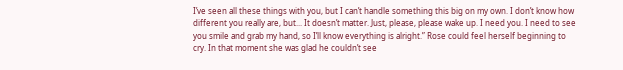I’ve seen all these things with you, but I can’t handle something this big on my own. I don’t know how different you really are, but... It doesn’t matter. Just, please, please wake up. I need you. I need to see you smile and grab my hand, so I’ll know everything is alright.” Rose could feel herself beginning to cry. In that moment she was glad he couldn’t see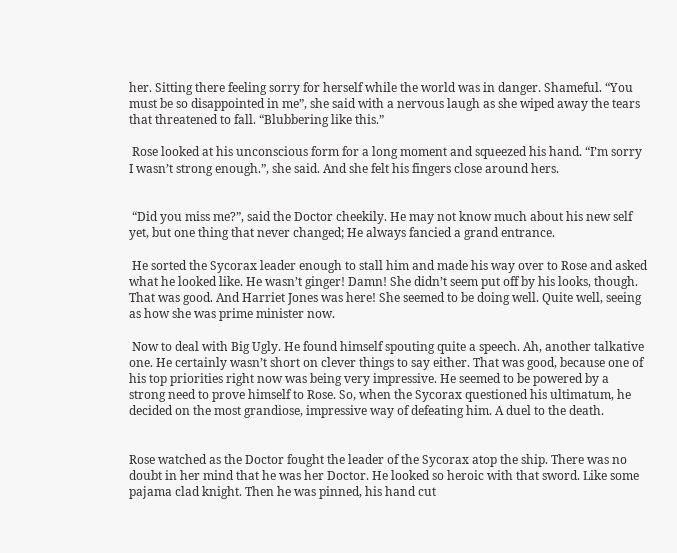her. Sitting there feeling sorry for herself while the world was in danger. Shameful. “You must be so disappointed in me”, she said with a nervous laugh as she wiped away the tears that threatened to fall. “Blubbering like this.”

 Rose looked at his unconscious form for a long moment and squeezed his hand. “I’m sorry I wasn’t strong enough.”, she said. And she felt his fingers close around hers.


 “Did you miss me?”, said the Doctor cheekily. He may not know much about his new self yet, but one thing that never changed; He always fancied a grand entrance.

 He sorted the Sycorax leader enough to stall him and made his way over to Rose and asked what he looked like. He wasn’t ginger! Damn! She didn’t seem put off by his looks, though. That was good. And Harriet Jones was here! She seemed to be doing well. Quite well, seeing as how she was prime minister now.

 Now to deal with Big Ugly. He found himself spouting quite a speech. Ah, another talkative one. He certainly wasn’t short on clever things to say either. That was good, because one of his top priorities right now was being very impressive. He seemed to be powered by a strong need to prove himself to Rose. So, when the Sycorax questioned his ultimatum, he decided on the most grandiose, impressive way of defeating him. A duel to the death.


Rose watched as the Doctor fought the leader of the Sycorax atop the ship. There was no doubt in her mind that he was her Doctor. He looked so heroic with that sword. Like some pajama clad knight. Then he was pinned, his hand cut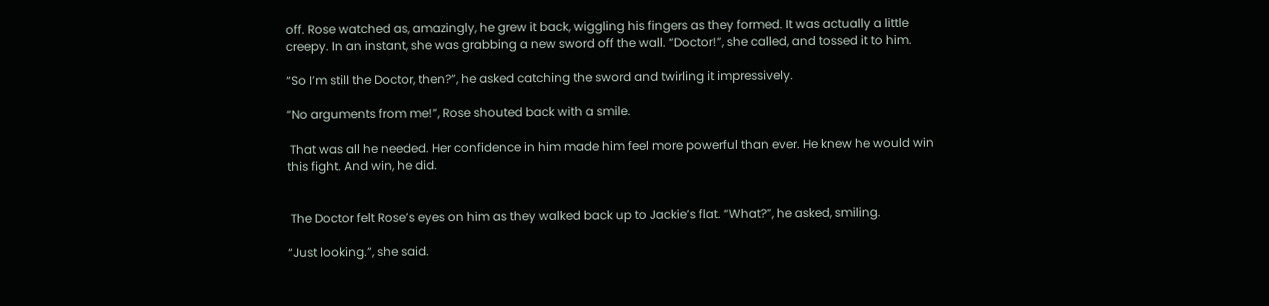off. Rose watched as, amazingly, he grew it back, wiggling his fingers as they formed. It was actually a little creepy. In an instant, she was grabbing a new sword off the wall. “Doctor!”, she called, and tossed it to him.

“So I’m still the Doctor, then?”, he asked catching the sword and twirling it impressively.

“No arguments from me!”, Rose shouted back with a smile.

 That was all he needed. Her confidence in him made him feel more powerful than ever. He knew he would win this fight. And win, he did.


 The Doctor felt Rose’s eyes on him as they walked back up to Jackie’s flat. “What?”, he asked, smiling.

“Just looking.”, she said.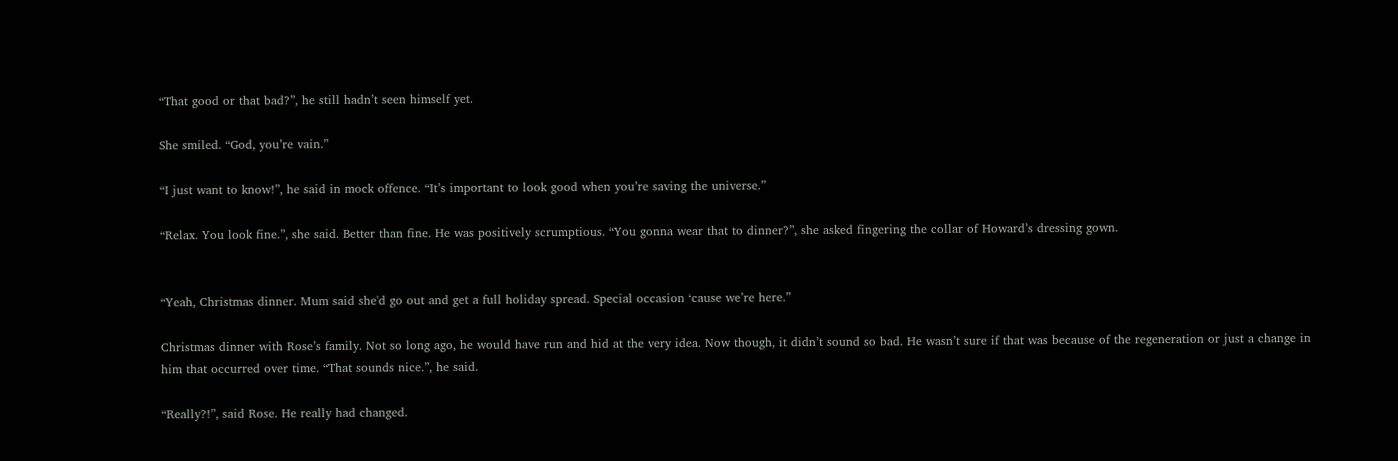“That good or that bad?”, he still hadn’t seen himself yet.

She smiled. “God, you’re vain.”

“I just want to know!”, he said in mock offence. “It’s important to look good when you’re saving the universe.”

“Relax. You look fine.”, she said. Better than fine. He was positively scrumptious. “You gonna wear that to dinner?”, she asked fingering the collar of Howard’s dressing gown.


“Yeah, Christmas dinner. Mum said she'd go out and get a full holiday spread. Special occasion ‘cause we’re here.”

Christmas dinner with Rose’s family. Not so long ago, he would have run and hid at the very idea. Now though, it didn’t sound so bad. He wasn’t sure if that was because of the regeneration or just a change in him that occurred over time. “That sounds nice.”, he said.

“Really?!”, said Rose. He really had changed.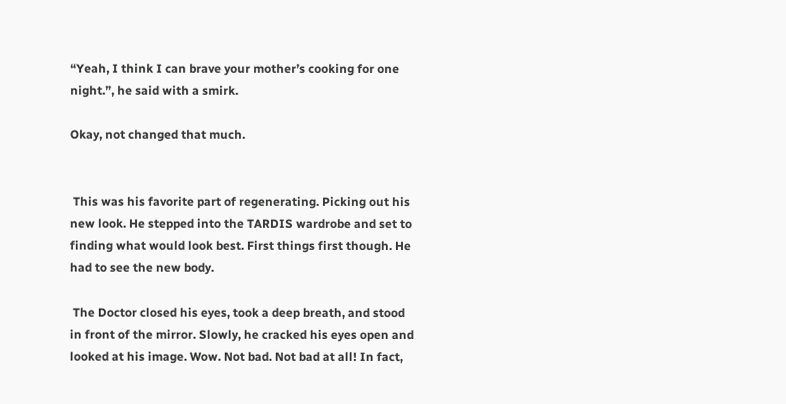“Yeah, I think I can brave your mother’s cooking for one night.”, he said with a smirk.

Okay, not changed that much.


 This was his favorite part of regenerating. Picking out his new look. He stepped into the TARDIS wardrobe and set to finding what would look best. First things first though. He had to see the new body.

 The Doctor closed his eyes, took a deep breath, and stood in front of the mirror. Slowly, he cracked his eyes open and looked at his image. Wow. Not bad. Not bad at all! In fact,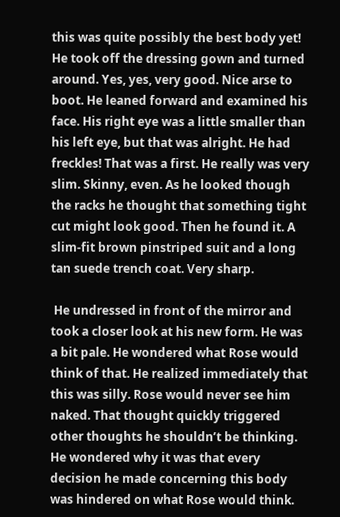this was quite possibly the best body yet! He took off the dressing gown and turned around. Yes, yes, very good. Nice arse to boot. He leaned forward and examined his face. His right eye was a little smaller than his left eye, but that was alright. He had freckles! That was a first. He really was very slim. Skinny, even. As he looked though the racks he thought that something tight cut might look good. Then he found it. A slim-fit brown pinstriped suit and a long tan suede trench coat. Very sharp.

 He undressed in front of the mirror and took a closer look at his new form. He was a bit pale. He wondered what Rose would think of that. He realized immediately that this was silly. Rose would never see him naked. That thought quickly triggered other thoughts he shouldn’t be thinking. He wondered why it was that every decision he made concerning this body was hindered on what Rose would think.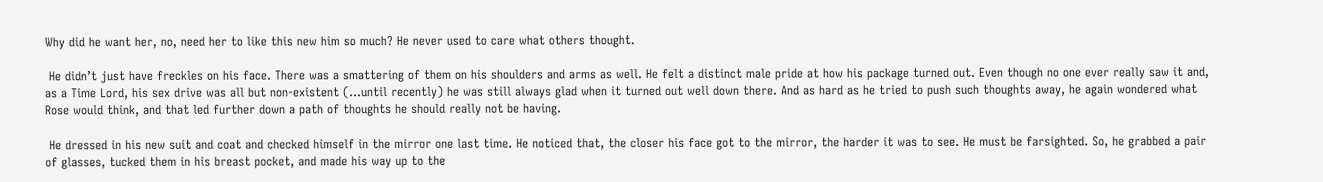Why did he want her, no, need her to like this new him so much? He never used to care what others thought.

 He didn’t just have freckles on his face. There was a smattering of them on his shoulders and arms as well. He felt a distinct male pride at how his package turned out. Even though no one ever really saw it and, as a Time Lord, his sex drive was all but non-existent (...until recently) he was still always glad when it turned out well down there. And as hard as he tried to push such thoughts away, he again wondered what Rose would think, and that led further down a path of thoughts he should really not be having.

 He dressed in his new suit and coat and checked himself in the mirror one last time. He noticed that, the closer his face got to the mirror, the harder it was to see. He must be farsighted. So, he grabbed a pair of glasses, tucked them in his breast pocket, and made his way up to the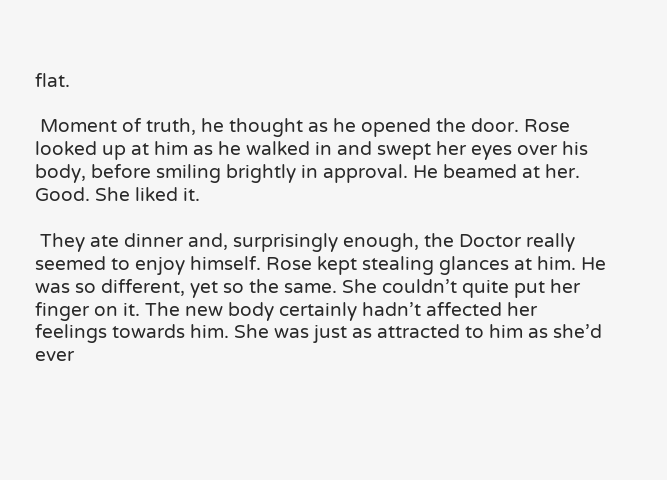flat.

 Moment of truth, he thought as he opened the door. Rose looked up at him as he walked in and swept her eyes over his body, before smiling brightly in approval. He beamed at her. Good. She liked it.

 They ate dinner and, surprisingly enough, the Doctor really seemed to enjoy himself. Rose kept stealing glances at him. He was so different, yet so the same. She couldn’t quite put her finger on it. The new body certainly hadn’t affected her feelings towards him. She was just as attracted to him as she’d ever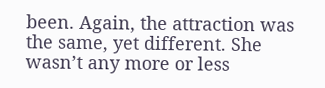been. Again, the attraction was the same, yet different. She wasn’t any more or less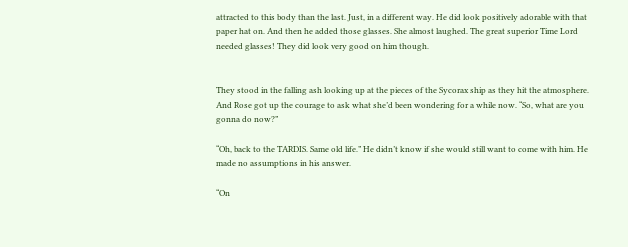attracted to this body than the last. Just, in a different way. He did look positively adorable with that paper hat on. And then he added those glasses. She almost laughed. The great superior Time Lord needed glasses! They did look very good on him though.


They stood in the falling ash looking up at the pieces of the Sycorax ship as they hit the atmosphere. And Rose got up the courage to ask what she’d been wondering for a while now. “So, what are you gonna do now?”

“Oh, back to the TARDIS. Same old life.” He didn’t know if she would still want to come with him. He made no assumptions in his answer.

“On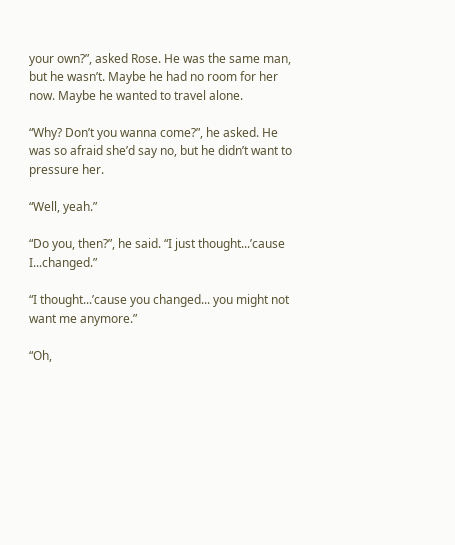your own?”, asked Rose. He was the same man, but he wasn’t. Maybe he had no room for her now. Maybe he wanted to travel alone.

“Why? Don’t you wanna come?”, he asked. He was so afraid she’d say no, but he didn’t want to pressure her.

“Well, yeah.”

“Do you, then?”, he said. “I just thought...’cause I...changed.”

“I thought...’cause you changed... you might not want me anymore.”

“Oh,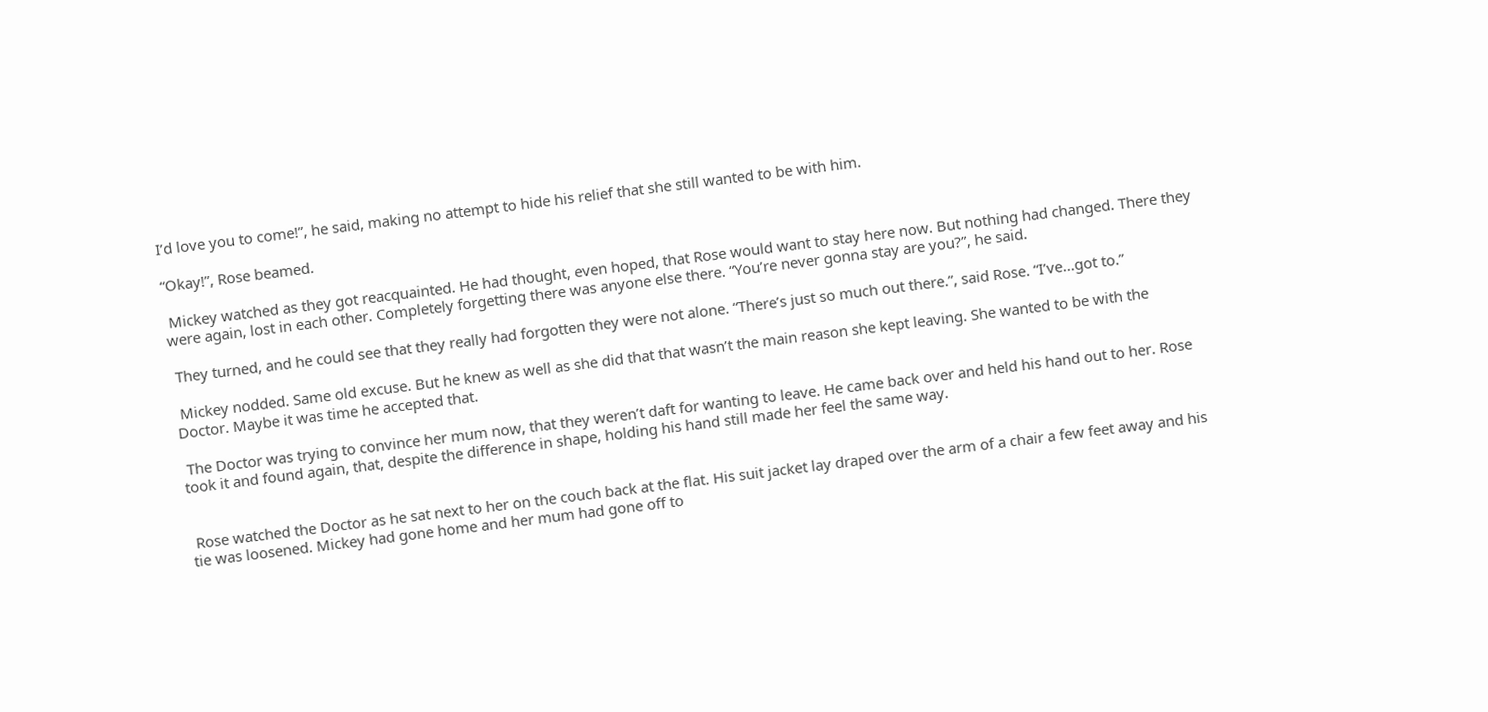I’d love you to come!”, he said, making no attempt to hide his relief that she still wanted to be with him.

“Okay!”, Rose beamed.

 Mickey watched as they got reacquainted. He had thought, even hoped, that Rose would want to stay here now. But nothing had changed. There they were again, lost in each other. Completely forgetting there was anyone else there. “You’re never gonna stay are you?”, he said.

 They turned, and he could see that they really had forgotten they were not alone. “There’s just so much out there.”, said Rose. “I’ve...got to.”

 Mickey nodded. Same old excuse. But he knew as well as she did that that wasn’t the main reason she kept leaving. She wanted to be with the Doctor. Maybe it was time he accepted that.

 The Doctor was trying to convince her mum now, that they weren’t daft for wanting to leave. He came back over and held his hand out to her. Rose took it and found again, that, despite the difference in shape, holding his hand still made her feel the same way.


 Rose watched the Doctor as he sat next to her on the couch back at the flat. His suit jacket lay draped over the arm of a chair a few feet away and his tie was loosened. Mickey had gone home and her mum had gone off to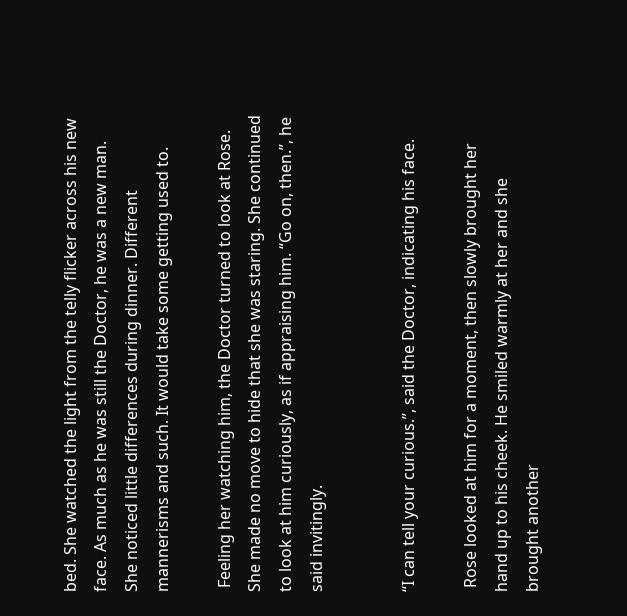bed. She watched the light from the telly flicker across his new face. As much as he was still the Doctor, he was a new man. She noticed little differences during dinner. Different mannerisms and such. It would take some getting used to.

 Feeling her watching him, the Doctor turned to look at Rose. She made no move to hide that she was staring. She continued to look at him curiously, as if appraising him. “Go on, then.”, he said invitingly.


“I can tell your curious.”, said the Doctor, indicating his face.

 Rose looked at him for a moment, then slowly brought her hand up to his cheek. He smiled warmly at her and she brought another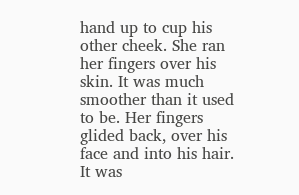hand up to cup his other cheek. She ran her fingers over his skin. It was much smoother than it used to be. Her fingers glided back, over his face and into his hair. It was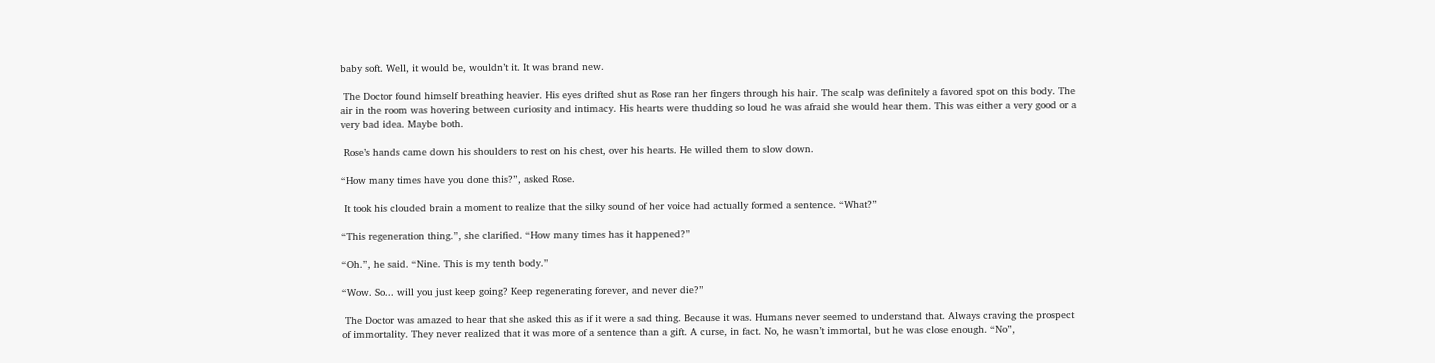baby soft. Well, it would be, wouldn’t it. It was brand new.

 The Doctor found himself breathing heavier. His eyes drifted shut as Rose ran her fingers through his hair. The scalp was definitely a favored spot on this body. The air in the room was hovering between curiosity and intimacy. His hearts were thudding so loud he was afraid she would hear them. This was either a very good or a very bad idea. Maybe both.

 Rose’s hands came down his shoulders to rest on his chest, over his hearts. He willed them to slow down.

“How many times have you done this?”, asked Rose.

 It took his clouded brain a moment to realize that the silky sound of her voice had actually formed a sentence. “What?”

“This regeneration thing.”, she clarified. “How many times has it happened?”

“Oh.”, he said. “Nine. This is my tenth body.”

“Wow. So... will you just keep going? Keep regenerating forever, and never die?”

 The Doctor was amazed to hear that she asked this as if it were a sad thing. Because it was. Humans never seemed to understand that. Always craving the prospect of immortality. They never realized that it was more of a sentence than a gift. A curse, in fact. No, he wasn’t immortal, but he was close enough. “No”,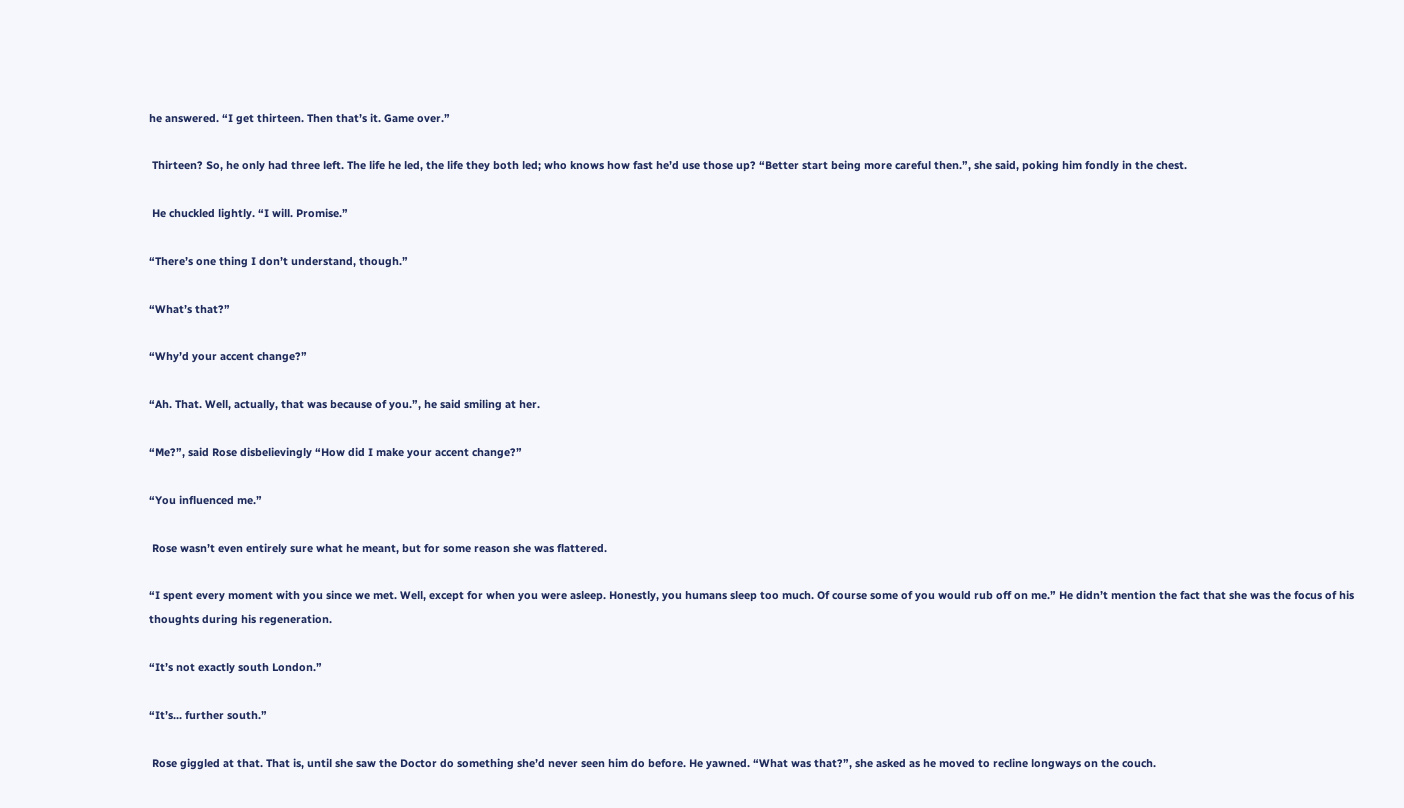he answered. “I get thirteen. Then that’s it. Game over.”

 Thirteen? So, he only had three left. The life he led, the life they both led; who knows how fast he’d use those up? “Better start being more careful then.”, she said, poking him fondly in the chest.

 He chuckled lightly. “I will. Promise.”

“There’s one thing I don’t understand, though.”

“What’s that?”

“Why’d your accent change?”

“Ah. That. Well, actually, that was because of you.”, he said smiling at her.

“Me?”, said Rose disbelievingly “How did I make your accent change?”

“You influenced me.”

 Rose wasn’t even entirely sure what he meant, but for some reason she was flattered.

“I spent every moment with you since we met. Well, except for when you were asleep. Honestly, you humans sleep too much. Of course some of you would rub off on me.” He didn’t mention the fact that she was the focus of his thoughts during his regeneration.

“It’s not exactly south London.”

“It’s... further south.”

 Rose giggled at that. That is, until she saw the Doctor do something she’d never seen him do before. He yawned. “What was that?”, she asked as he moved to recline longways on the couch.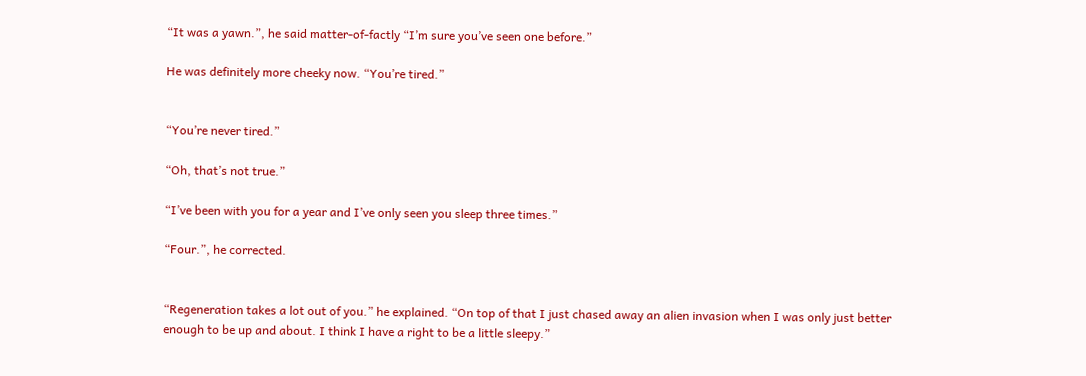“It was a yawn.”, he said matter-of-factly “I’m sure you’ve seen one before.”

He was definitely more cheeky now. “You’re tired.”


“You’re never tired.”

“Oh, that’s not true.”

“I’ve been with you for a year and I’ve only seen you sleep three times.”

“Four.”, he corrected.


“Regeneration takes a lot out of you.” he explained. “On top of that I just chased away an alien invasion when I was only just better enough to be up and about. I think I have a right to be a little sleepy.”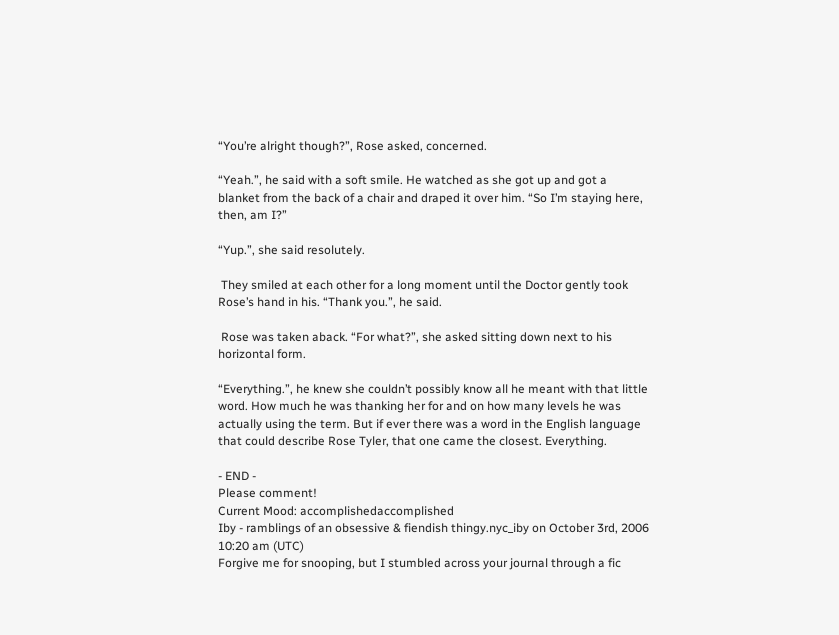“You’re alright though?”, Rose asked, concerned.

“Yeah.”, he said with a soft smile. He watched as she got up and got a blanket from the back of a chair and draped it over him. “So I’m staying here, then, am I?”

“Yup.”, she said resolutely.

 They smiled at each other for a long moment until the Doctor gently took Rose’s hand in his. “Thank you.”, he said.

 Rose was taken aback. “For what?”, she asked sitting down next to his horizontal form.

“Everything.”, he knew she couldn’t possibly know all he meant with that little word. How much he was thanking her for and on how many levels he was actually using the term. But if ever there was a word in the English language that could describe Rose Tyler, that one came the closest. Everything.

- END -
Please comment!
Current Mood: accomplishedaccomplished
Iby - ramblings of an obsessive & fiendish thingy.nyc_iby on October 3rd, 2006 10:20 am (UTC)
Forgive me for snooping, but I stumbled across your journal through a fic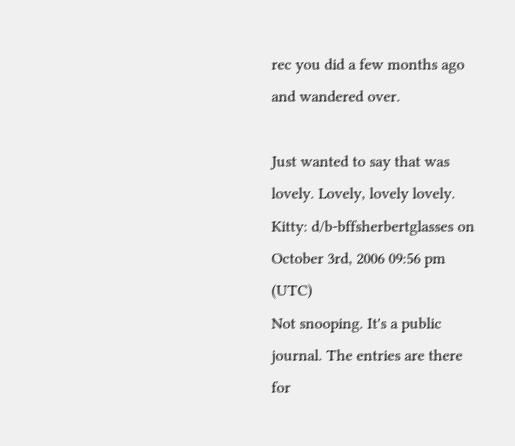rec you did a few months ago and wandered over.

Just wanted to say that was lovely. Lovely, lovely lovely.
Kitty: d/b-bffsherbertglasses on October 3rd, 2006 09:56 pm (UTC)
Not snooping. It's a public journal. The entries are there for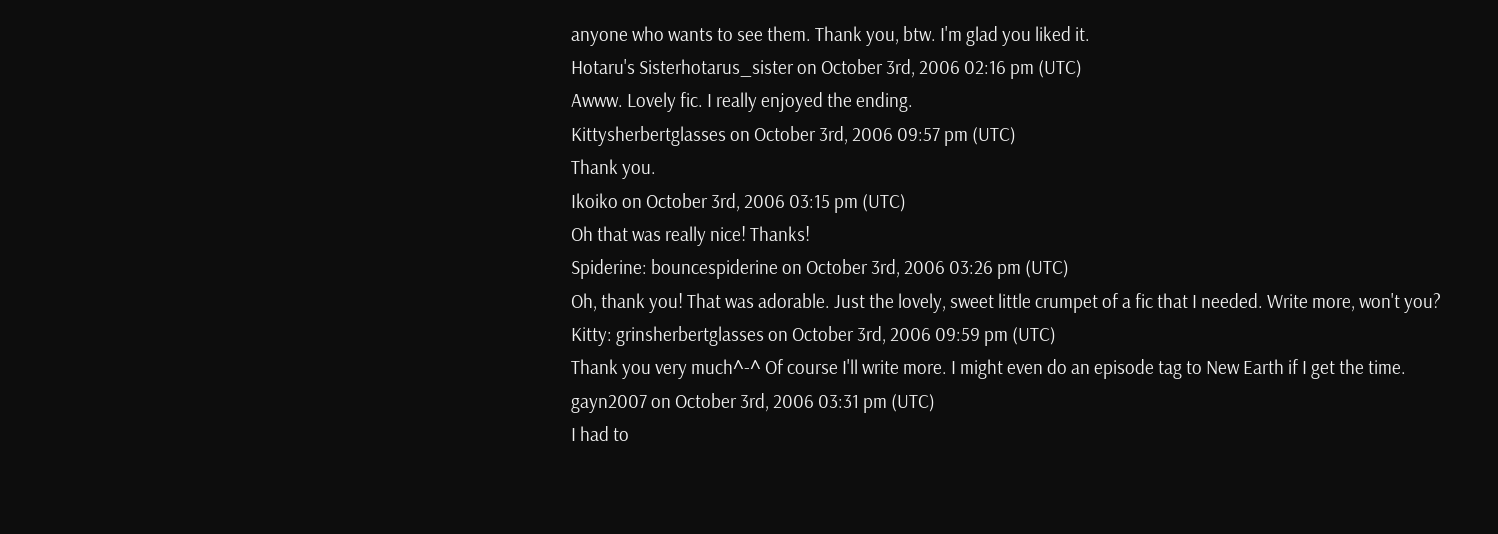anyone who wants to see them. Thank you, btw. I'm glad you liked it.
Hotaru's Sisterhotarus_sister on October 3rd, 2006 02:16 pm (UTC)
Awww. Lovely fic. I really enjoyed the ending.
Kittysherbertglasses on October 3rd, 2006 09:57 pm (UTC)
Thank you.
Ikoiko on October 3rd, 2006 03:15 pm (UTC)
Oh that was really nice! Thanks!
Spiderine: bouncespiderine on October 3rd, 2006 03:26 pm (UTC)
Oh, thank you! That was adorable. Just the lovely, sweet little crumpet of a fic that I needed. Write more, won't you?
Kitty: grinsherbertglasses on October 3rd, 2006 09:59 pm (UTC)
Thank you very much^-^ Of course I'll write more. I might even do an episode tag to New Earth if I get the time.
gayn2007 on October 3rd, 2006 03:31 pm (UTC)
I had to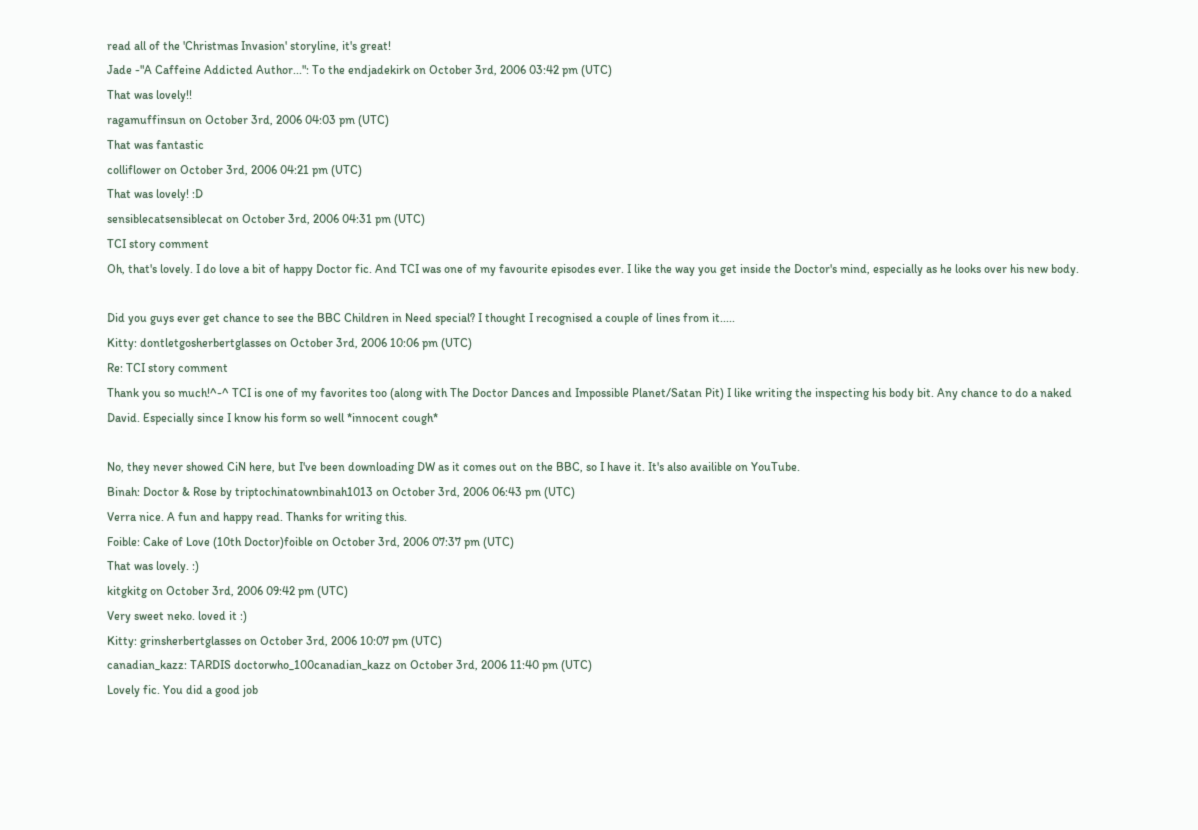read all of the 'Christmas Invasion' storyline, it's great!
Jade -"A Caffeine Addicted Author...": To the endjadekirk on October 3rd, 2006 03:42 pm (UTC)
That was lovely!!
ragamuffinsun on October 3rd, 2006 04:03 pm (UTC)
That was fantastic
colliflower on October 3rd, 2006 04:21 pm (UTC)
That was lovely! :D
sensiblecatsensiblecat on October 3rd, 2006 04:31 pm (UTC)
TCI story comment
Oh, that's lovely. I do love a bit of happy Doctor fic. And TCI was one of my favourite episodes ever. I like the way you get inside the Doctor's mind, especially as he looks over his new body.

Did you guys ever get chance to see the BBC Children in Need special? I thought I recognised a couple of lines from it.....
Kitty: dontletgosherbertglasses on October 3rd, 2006 10:06 pm (UTC)
Re: TCI story comment
Thank you so much!^-^ TCI is one of my favorites too (along with The Doctor Dances and Impossible Planet/Satan Pit) I like writing the inspecting his body bit. Any chance to do a naked David. Especially since I know his form so well *innocent cough*

No, they never showed CiN here, but I've been downloading DW as it comes out on the BBC, so I have it. It's also availible on YouTube.
Binah: Doctor & Rose by triptochinatownbinah1013 on October 3rd, 2006 06:43 pm (UTC)
Verra nice. A fun and happy read. Thanks for writing this.
Foible: Cake of Love (10th Doctor)foible on October 3rd, 2006 07:37 pm (UTC)
That was lovely. :)
kitgkitg on October 3rd, 2006 09:42 pm (UTC)
Very sweet neko. loved it :)
Kitty: grinsherbertglasses on October 3rd, 2006 10:07 pm (UTC)
canadian_kazz: TARDIS doctorwho_100canadian_kazz on October 3rd, 2006 11:40 pm (UTC)
Lovely fic. You did a good job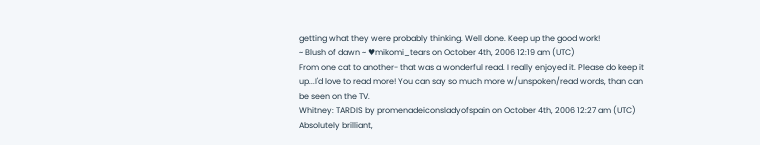getting what they were probably thinking. Well done. Keep up the good work!
~ Blush of dawn ~ ♥mikomi_tears on October 4th, 2006 12:19 am (UTC)
From one cat to another- that was a wonderful read. I really enjoyed it. Please do keep it up...I'd love to read more! You can say so much more w/unspoken/read words, than can be seen on the TV.
Whitney: TARDIS by promenadeiconsladyofspain on October 4th, 2006 12:27 am (UTC)
Absolutely brilliant,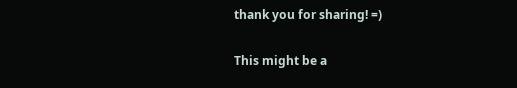thank you for sharing! =)

This might be a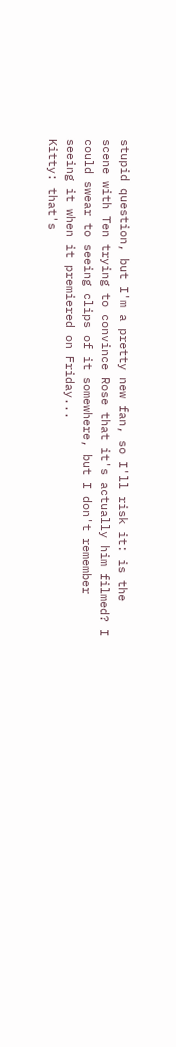stupid question, but I'm a pretty new fan, so I'll risk it: is the scene with Ten trying to convince Rose that it's actually him filmed? I could swear to seeing clips of it somewhere, but I don't remember seeing it when it premiered on Friday...
Kitty: that's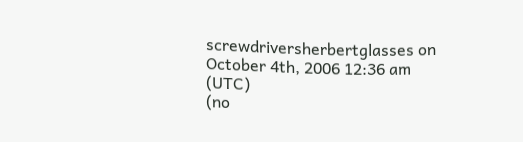screwdriversherbertglasses on October 4th, 2006 12:36 am (UTC)
(no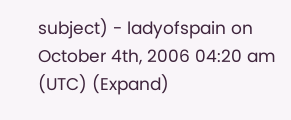subject) - ladyofspain on October 4th, 2006 04:20 am (UTC) (Expand)